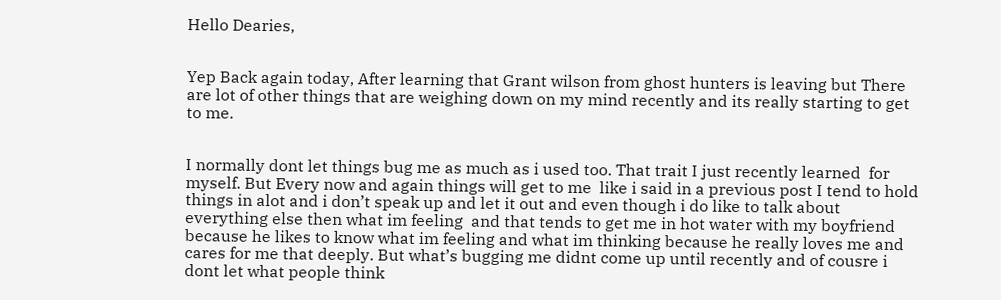Hello Dearies,


Yep Back again today, After learning that Grant wilson from ghost hunters is leaving but There are lot of other things that are weighing down on my mind recently and its really starting to get to me.


I normally dont let things bug me as much as i used too. That trait I just recently learned  for myself. But Every now and again things will get to me  like i said in a previous post I tend to hold things in alot and i don’t speak up and let it out and even though i do like to talk about everything else then what im feeling  and that tends to get me in hot water with my boyfriend because he likes to know what im feeling and what im thinking because he really loves me and cares for me that deeply. But what’s bugging me didnt come up until recently and of cousre i dont let what people think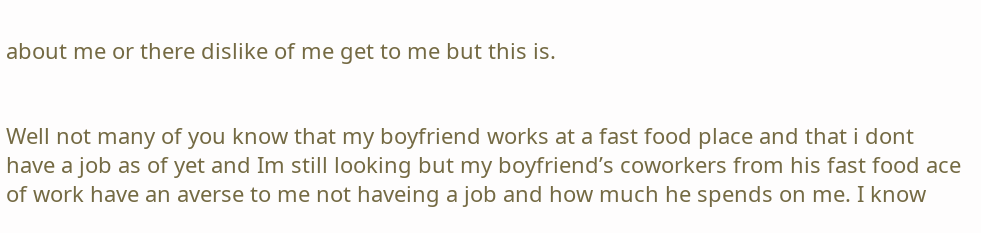about me or there dislike of me get to me but this is.


Well not many of you know that my boyfriend works at a fast food place and that i dont have a job as of yet and Im still looking but my boyfriend’s coworkers from his fast food ace of work have an averse to me not haveing a job and how much he spends on me. I know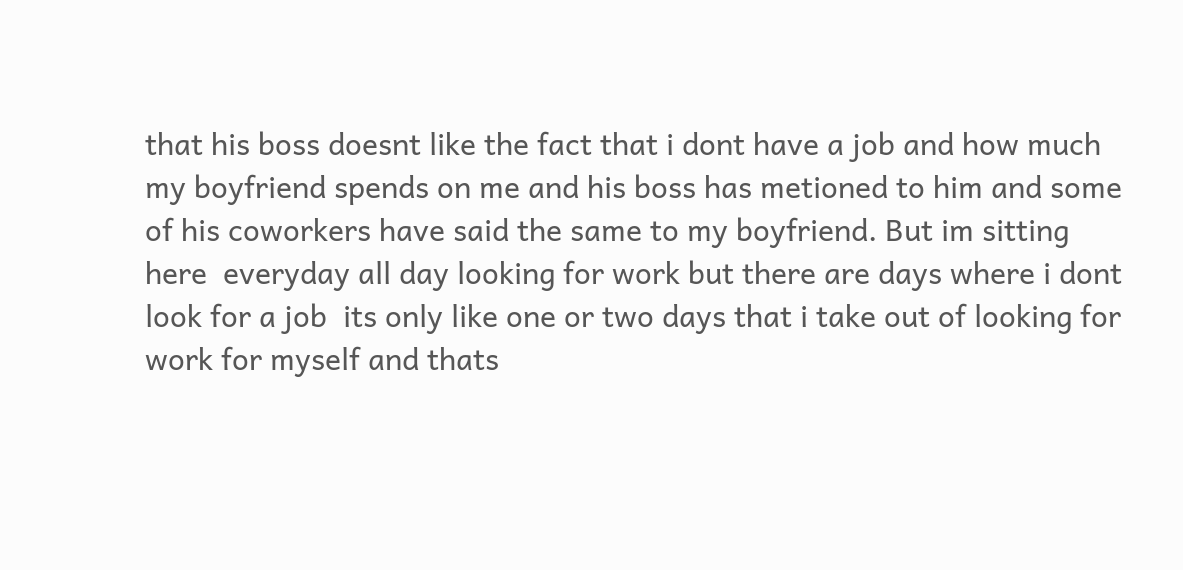that his boss doesnt like the fact that i dont have a job and how much my boyfriend spends on me and his boss has metioned to him and some of his coworkers have said the same to my boyfriend. But im sitting here  everyday all day looking for work but there are days where i dont look for a job  its only like one or two days that i take out of looking for work for myself and thats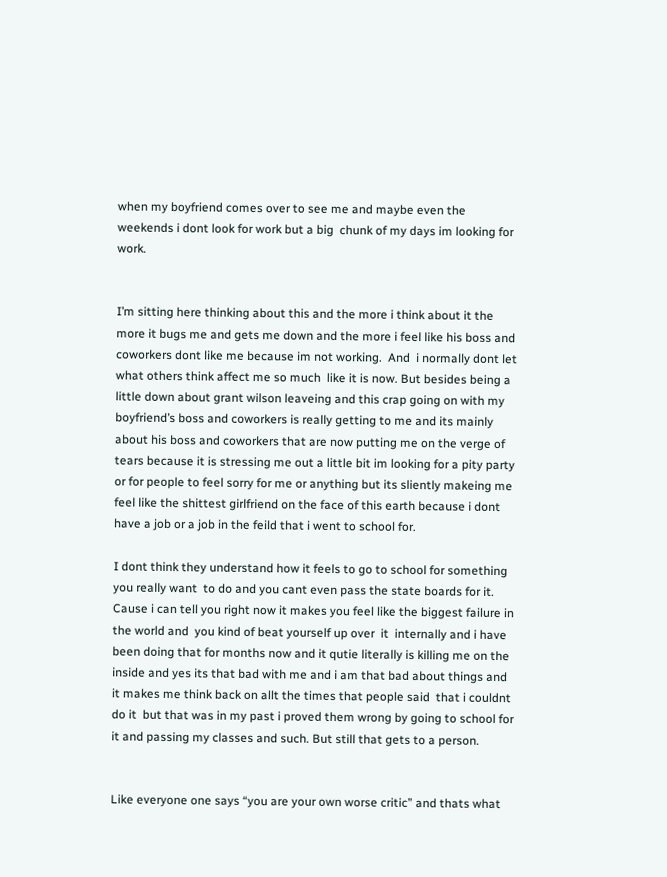when my boyfriend comes over to see me and maybe even the weekends i dont look for work but a big  chunk of my days im looking for work.


I’m sitting here thinking about this and the more i think about it the more it bugs me and gets me down and the more i feel like his boss and coworkers dont like me because im not working.  And  i normally dont let what others think affect me so much  like it is now. But besides being a little down about grant wilson leaveing and this crap going on with my boyfriend’s boss and coworkers is really getting to me and its mainly about his boss and coworkers that are now putting me on the verge of tears because it is stressing me out a little bit im looking for a pity party or for people to feel sorry for me or anything but its sliently makeing me feel like the shittest girlfriend on the face of this earth because i dont have a job or a job in the feild that i went to school for.

I dont think they understand how it feels to go to school for something you really want  to do and you cant even pass the state boards for it. Cause i can tell you right now it makes you feel like the biggest failure in the world and  you kind of beat yourself up over  it  internally and i have been doing that for months now and it qutie literally is killing me on the inside and yes its that bad with me and i am that bad about things and it makes me think back on allt the times that people said  that i couldnt do it  but that was in my past i proved them wrong by going to school for it and passing my classes and such. But still that gets to a person.


Like everyone one says “you are your own worse critic” and thats what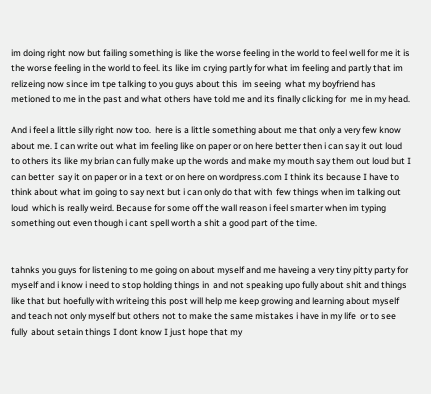im doing right now but failing something is like the worse feeling in the world to feel well for me it is the worse feeling in the world to feel. its like im crying partly for what im feeling and partly that im relizeing now since im tpe talking to you guys about this  im seeing  what my boyfriend has metioned to me in the past and what others have told me and its finally clicking for  me in my head.

And i feel a little silly right now too.  here is a little something about me that only a very few know about me. I can write out what im feeling like on paper or on here better then i can say it out loud to others its like my brian can fully make up the words and make my mouth say them out loud but I can better  say it on paper or in a text or on here on wordpress.com I think its because I have to think about what im going to say next but i can only do that with  few things when im talking out loud  which is really weird. Because for some off the wall reason i feel smarter when im typing something out even though i cant spell worth a shit a good part of the time.


tahnks you guys for listening to me going on about myself and me haveing a very tiny pitty party for myself and i know i need to stop holding things in  and not speaking upo fully about shit and things like that but hoefully with writeing this post will help me keep growing and learning about myself and teach not only myself but others not to make the same mistakes i have in my life  or to see fully  about setain things I dont know I just hope that my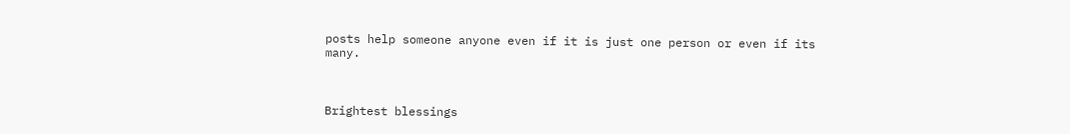posts help someone anyone even if it is just one person or even if its many.



Brightest blessings